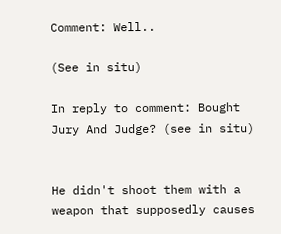Comment: Well..

(See in situ)

In reply to comment: Bought Jury And Judge? (see in situ)


He didn't shoot them with a weapon that supposedly causes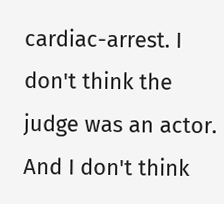cardiac-arrest. I don't think the judge was an actor. And I don't think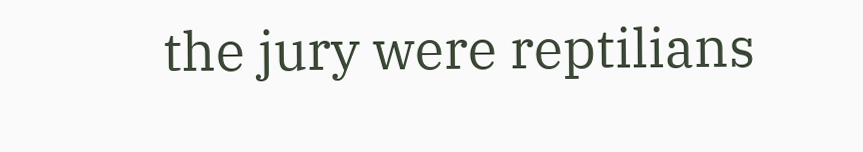the jury were reptilians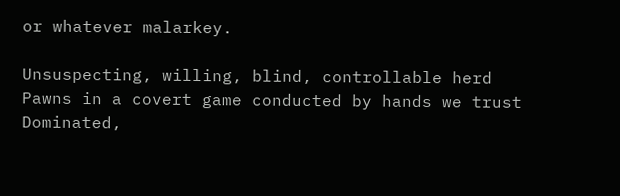or whatever malarkey.

Unsuspecting, willing, blind, controllable herd
Pawns in a covert game conducted by hands we trust
Dominated,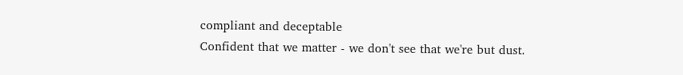compliant and deceptable
Confident that we matter - we don't see that we're but dust.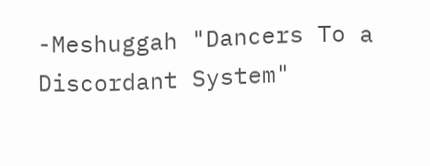-Meshuggah "Dancers To a Discordant System"